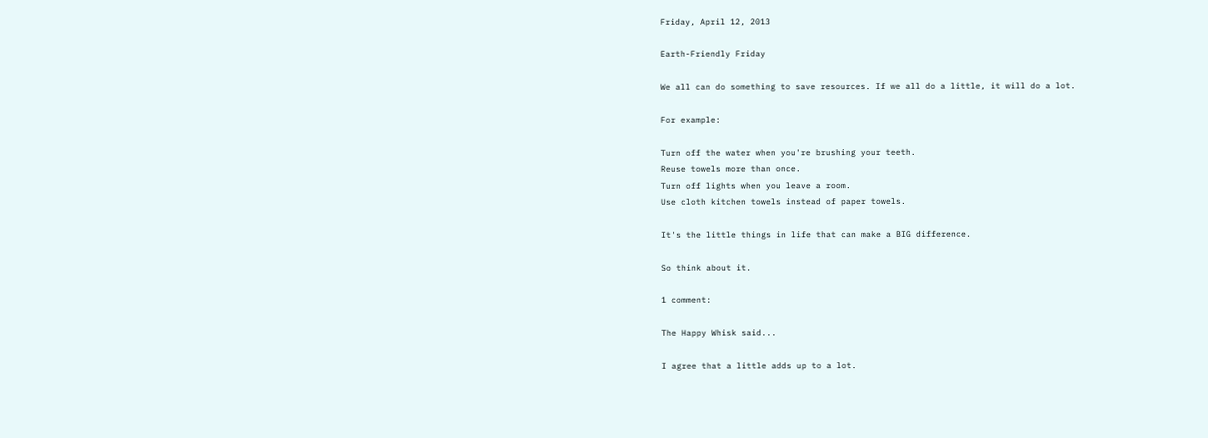Friday, April 12, 2013

Earth-Friendly Friday

We all can do something to save resources. If we all do a little, it will do a lot.

For example:

Turn off the water when you're brushing your teeth.
Reuse towels more than once.
Turn off lights when you leave a room.
Use cloth kitchen towels instead of paper towels.

It's the little things in life that can make a BIG difference.

So think about it.

1 comment:

The Happy Whisk said...

I agree that a little adds up to a lot.